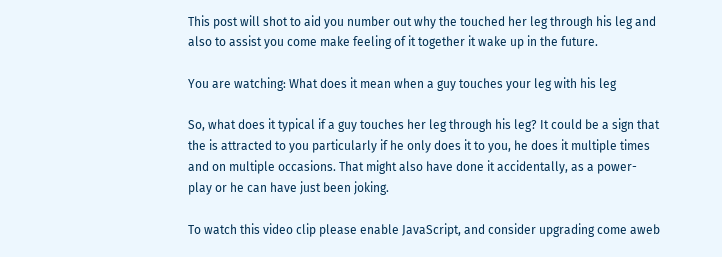This post will shot to aid you number out why the touched her leg through his leg and also to assist you come make feeling of it together it wake up in the future.

You are watching: What does it mean when a guy touches your leg with his leg

So, what does it typical if a guy touches her leg through his leg? It could be a sign that the is attracted to you particularly if he only does it to you, he does it multiple times and on multiple occasions. That might also have done it accidentally, as a power-play or he can have just been joking.

To watch this video clip please enable JavaScript, and consider upgrading come aweb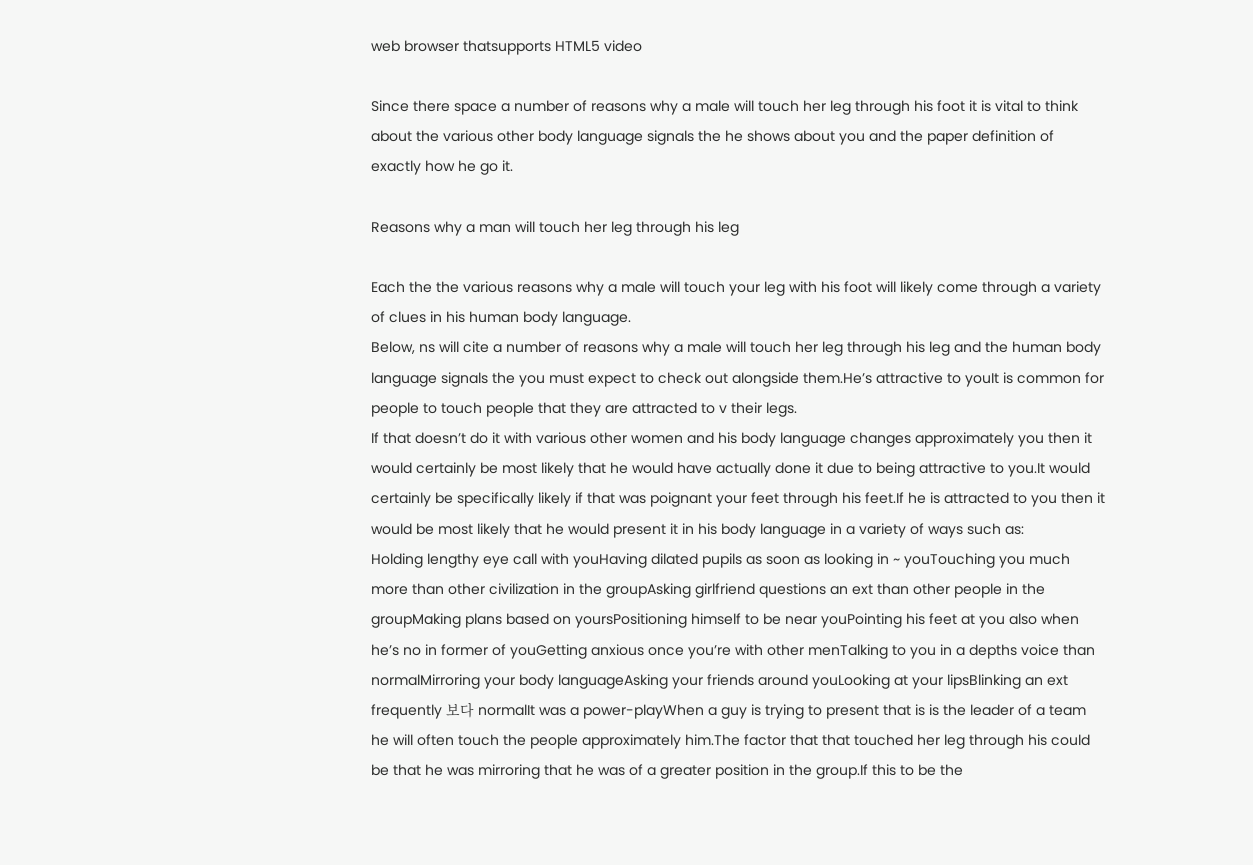web browser thatsupports HTML5 video

Since there space a number of reasons why a male will touch her leg through his foot it is vital to think about the various other body language signals the he shows about you and the paper definition of exactly how he go it.

Reasons why a man will touch her leg through his leg

Each the the various reasons why a male will touch your leg with his foot will likely come through a variety of clues in his human body language.
Below, ns will cite a number of reasons why a male will touch her leg through his leg and the human body language signals the you must expect to check out alongside them.He’s attractive to youIt is common for people to touch people that they are attracted to v their legs.
If that doesn’t do it with various other women and his body language changes approximately you then it would certainly be most likely that he would have actually done it due to being attractive to you.It would certainly be specifically likely if that was poignant your feet through his feet.If he is attracted to you then it would be most likely that he would present it in his body language in a variety of ways such as:
Holding lengthy eye call with youHaving dilated pupils as soon as looking in ~ youTouching you much more than other civilization in the groupAsking girlfriend questions an ext than other people in the groupMaking plans based on yoursPositioning himself to be near youPointing his feet at you also when he’s no in former of youGetting anxious once you’re with other menTalking to you in a depths voice than normalMirroring your body languageAsking your friends around youLooking at your lipsBlinking an ext frequently 보다 normalIt was a power-playWhen a guy is trying to present that is is the leader of a team he will often touch the people approximately him.The factor that that touched her leg through his could be that he was mirroring that he was of a greater position in the group.If this to be the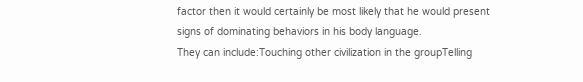factor then it would certainly be most likely that he would present signs of dominating behaviors in his body language.
They can include:Touching other civilization in the groupTelling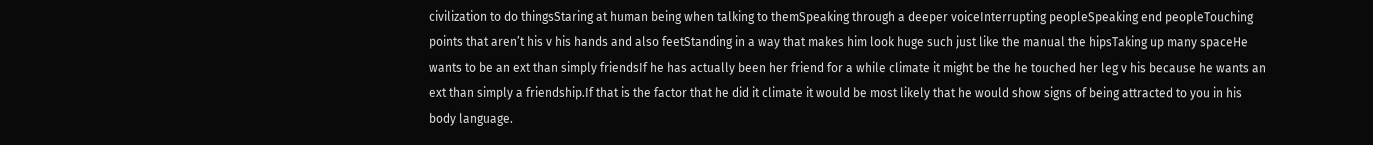civilization to do thingsStaring at human being when talking to themSpeaking through a deeper voiceInterrupting peopleSpeaking end peopleTouching points that aren’t his v his hands and also feetStanding in a way that makes him look huge such just like the manual the hipsTaking up many spaceHe wants to be an ext than simply friendsIf he has actually been her friend for a while climate it might be the he touched her leg v his because he wants an ext than simply a friendship.If that is the factor that he did it climate it would be most likely that he would show signs of being attracted to you in his body language.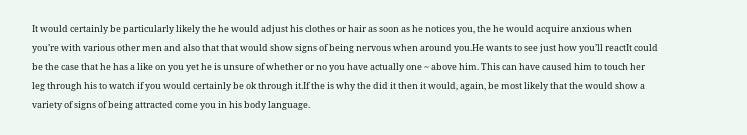It would certainly be particularly likely the he would adjust his clothes or hair as soon as he notices you, the he would acquire anxious when you’re with various other men and also that that would show signs of being nervous when around you.He wants to see just how you’ll reactIt could be the case that he has a like on you yet he is unsure of whether or no you have actually one ~ above him. This can have caused him to touch her leg through his to watch if you would certainly be ok through it.If the is why the did it then it would, again, be most likely that the would show a variety of signs of being attracted come you in his body language.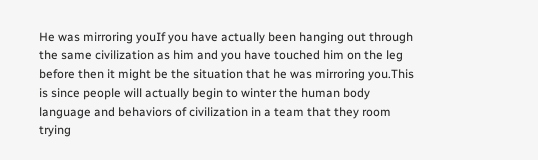He was mirroring youIf you have actually been hanging out through the same civilization as him and you have touched him on the leg before then it might be the situation that he was mirroring you.This is since people will actually begin to winter the human body language and behaviors of civilization in a team that they room trying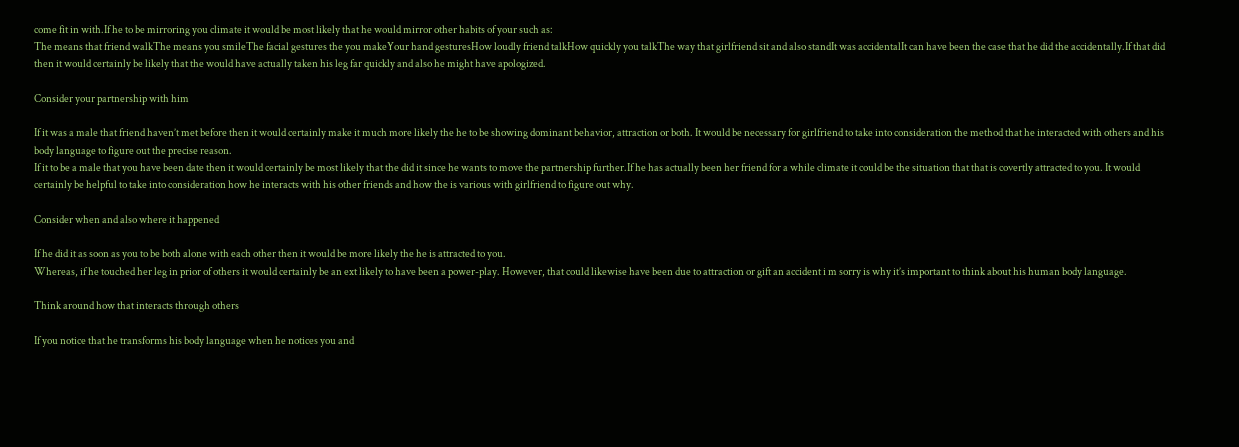come fit in with.If he to be mirroring you climate it would be most likely that he would mirror other habits of your such as:
The means that friend walkThe means you smileThe facial gestures the you makeYour hand gesturesHow loudly friend talkHow quickly you talkThe way that girlfriend sit and also standIt was accidentalIt can have been the case that he did the accidentally.If that did then it would certainly be likely that the would have actually taken his leg far quickly and also he might have apologized.

Consider your partnership with him

If it was a male that friend haven’t met before then it would certainly make it much more likely the he to be showing dominant behavior, attraction or both. It would be necessary for girlfriend to take into consideration the method that he interacted with others and his body language to figure out the precise reason.
If it to be a male that you have been date then it would certainly be most likely that the did it since he wants to move the partnership further.If he has actually been her friend for a while climate it could be the situation that that is covertly attracted to you. It would certainly be helpful to take into consideration how he interacts with his other friends and how the is various with girlfriend to figure out why.

Consider when and also where it happened

If he did it as soon as you to be both alone with each other then it would be more likely the he is attracted to you.
Whereas, if he touched her leg in prior of others it would certainly be an ext likely to have been a power-play. However, that could likewise have been due to attraction or gift an accident i m sorry is why it’s important to think about his human body language.

Think around how that interacts through others

If you notice that he transforms his body language when he notices you and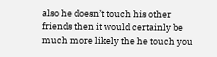also he doesn’t touch his other friends then it would certainly be much more likely the he touch you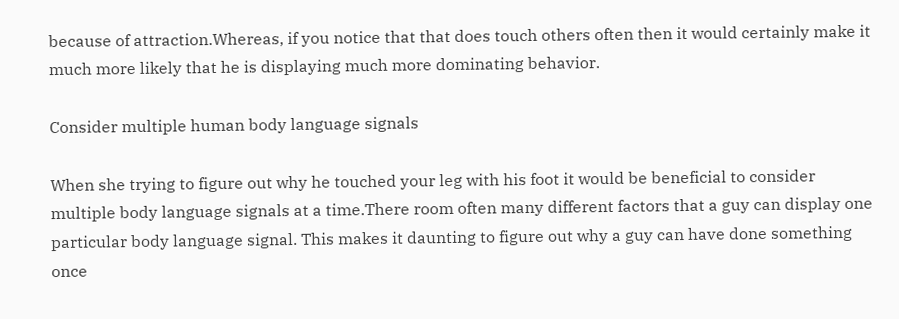because of attraction.Whereas, if you notice that that does touch others often then it would certainly make it much more likely that he is displaying much more dominating behavior.

Consider multiple human body language signals

When she trying to figure out why he touched your leg with his foot it would be beneficial to consider multiple body language signals at a time.There room often many different factors that a guy can display one particular body language signal. This makes it daunting to figure out why a guy can have done something once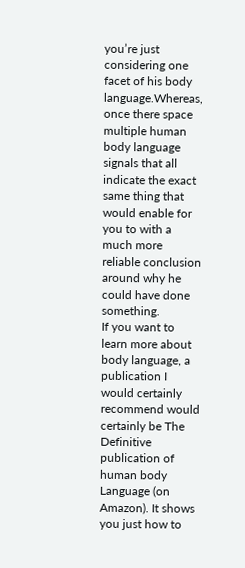you’re just considering one facet of his body language.Whereas, once there space multiple human body language signals that all indicate the exact same thing that would enable for you to with a much more reliable conclusion around why he could have done something.
If you want to learn more about body language, a publication I would certainly recommend would certainly be The Definitive publication of human body Language (on Amazon). It shows you just how to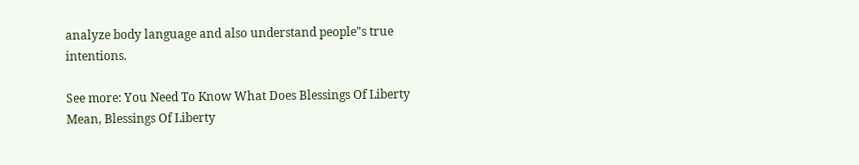analyze body language and also understand people"s true intentions.

See more: You Need To Know What Does Blessings Of Liberty Mean, Blessings Of Liberty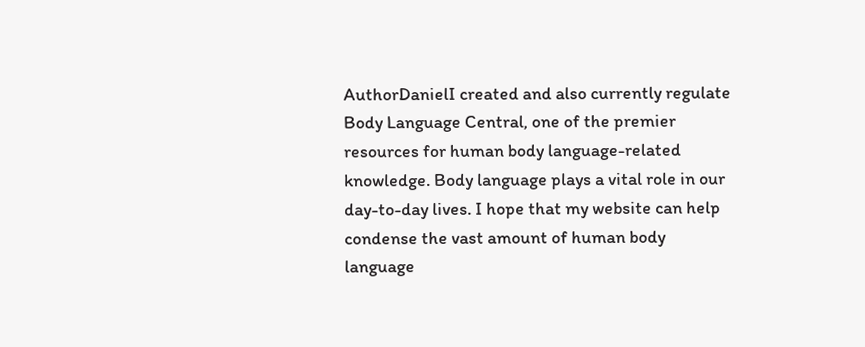AuthorDanielI created and also currently regulate Body Language Central, one of the premier resources for human body language-related knowledge. Body language plays a vital role in our day-to-day lives. I hope that my website can help condense the vast amount of human body language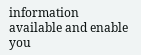information available and enable you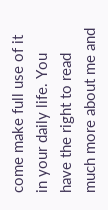come make full use of it in your daily life. You have the right to read much more about me and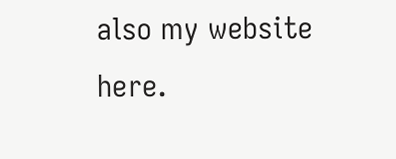also my website here.